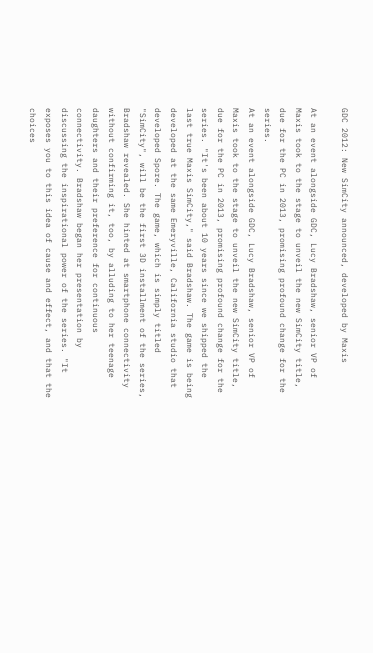GDC 2012: New SimCity announced, developed by Maxis

At an event alongside GDC, Lucy Bradshaw, senior VP of Maxis took to the stage to unveil the new SimCity title, due for the PC in 2013, promising profound change for the series.
At an event alongside GDC, Lucy Bradshaw, senior VP of Maxis took to the stage to unveil the new SimCity title, due for the PC in 2013, promising profound change for the series. "It's been about 10 years since we shipped the last true Maxis SimCity," said Bradshaw. The game is being developed at the same Emeryville, California studio that developed Spore. The game, which is simply titled "SimCity", will be the first 3D installment of the series, Bradshaw revealed. She hinted at smartphone connectivity without confirming it, too, by alluding to her teenage daughters and their preference for continuous connectivity. Bradshaw began her presentation by discussing the inspirational power of the series. "It exposes you to this idea of cause and effect, and that the choices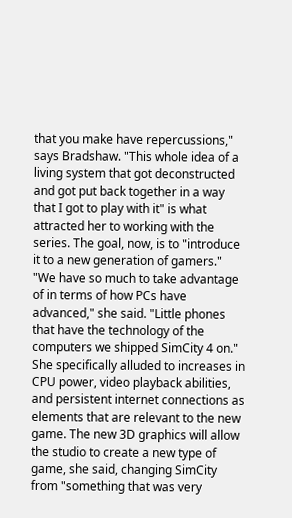that you make have repercussions," says Bradshaw. "This whole idea of a living system that got deconstructed and got put back together in a way that I got to play with it" is what attracted her to working with the series. The goal, now, is to "introduce it to a new generation of gamers." "We have so much to take advantage of in terms of how PCs have advanced," she said. "Little phones that have the technology of the computers we shipped SimCity 4 on." She specifically alluded to increases in CPU power, video playback abilities, and persistent internet connections as elements that are relevant to the new game. The new 3D graphics will allow the studio to create a new type of game, she said, changing SimCity from "something that was very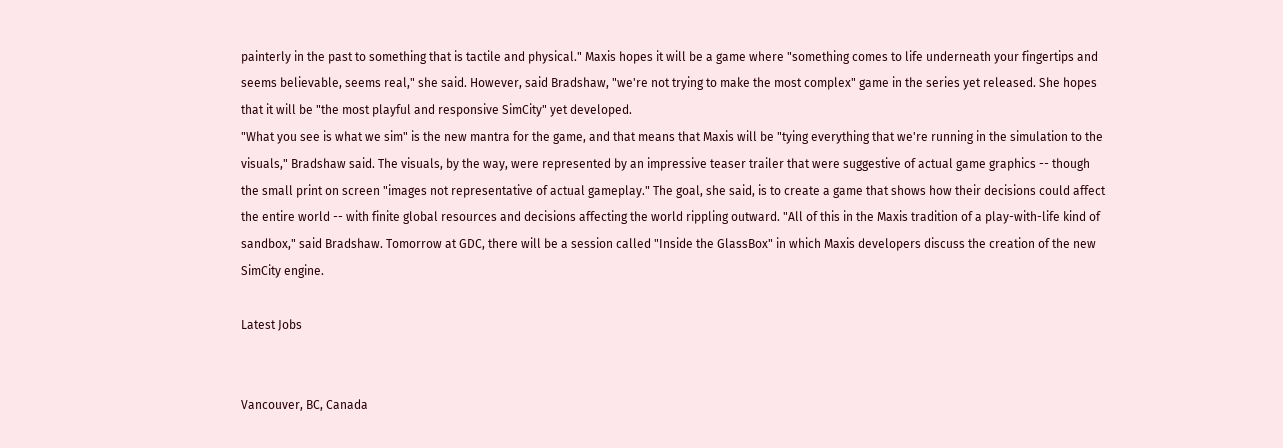painterly in the past to something that is tactile and physical." Maxis hopes it will be a game where "something comes to life underneath your fingertips and seems believable, seems real," she said. However, said Bradshaw, "we're not trying to make the most complex" game in the series yet released. She hopes that it will be "the most playful and responsive SimCity" yet developed.
"What you see is what we sim" is the new mantra for the game, and that means that Maxis will be "tying everything that we're running in the simulation to the visuals," Bradshaw said. The visuals, by the way, were represented by an impressive teaser trailer that were suggestive of actual game graphics -- though the small print on screen "images not representative of actual gameplay." The goal, she said, is to create a game that shows how their decisions could affect the entire world -- with finite global resources and decisions affecting the world rippling outward. "All of this in the Maxis tradition of a play-with-life kind of sandbox," said Bradshaw. Tomorrow at GDC, there will be a session called "Inside the GlassBox" in which Maxis developers discuss the creation of the new SimCity engine.

Latest Jobs


Vancouver, BC, Canada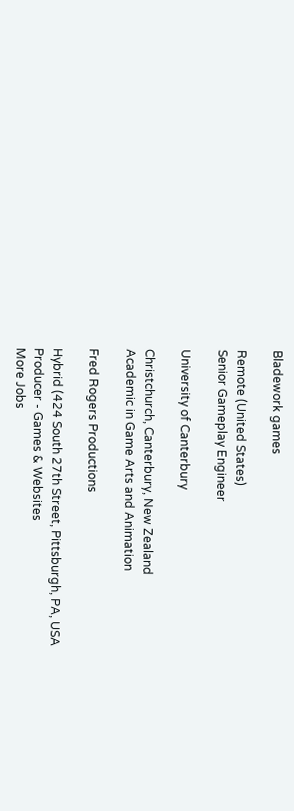Bladework games

Remote (United States)
Senior Gameplay Engineer

University of Canterbury

Christchurch, Canterbury, New Zealand
Academic in Game Arts and Animation

Fred Rogers Productions

Hybrid (424 South 27th Street, Pittsburgh, PA, USA
Producer - Games & Websites
More Jobs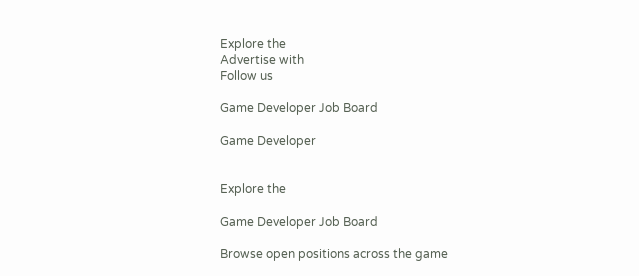Explore the
Advertise with
Follow us

Game Developer Job Board

Game Developer


Explore the

Game Developer Job Board

Browse open positions across the game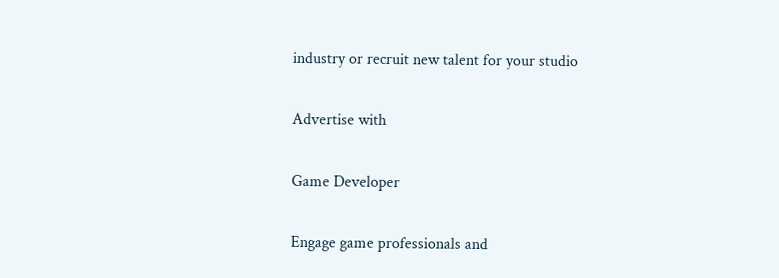industry or recruit new talent for your studio

Advertise with

Game Developer

Engage game professionals and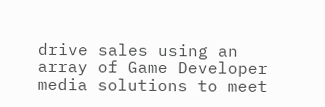drive sales using an array of Game Developer media solutions to meet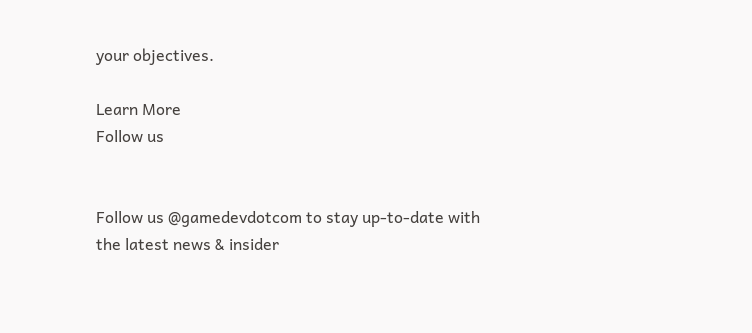your objectives.

Learn More
Follow us


Follow us @gamedevdotcom to stay up-to-date with the latest news & insider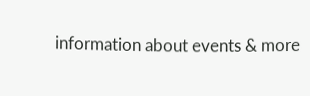information about events & more